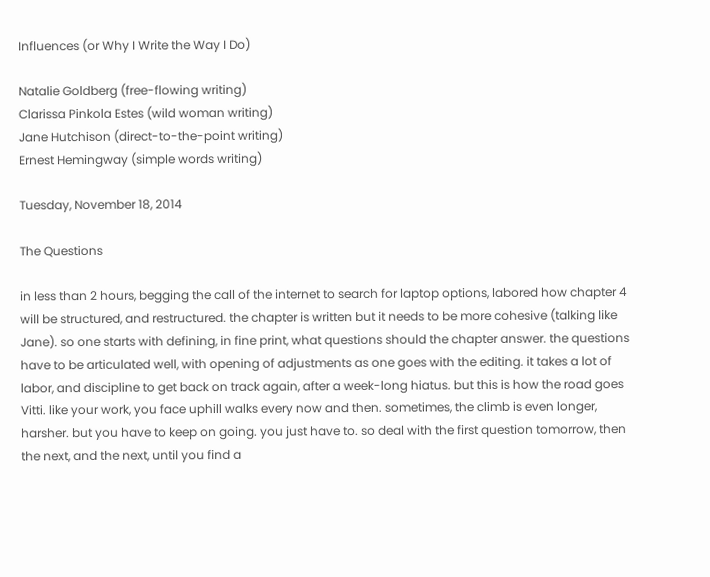Influences (or Why I Write the Way I Do)

Natalie Goldberg (free-flowing writing)
Clarissa Pinkola Estes (wild woman writing)
Jane Hutchison (direct-to-the-point writing)
Ernest Hemingway (simple words writing)

Tuesday, November 18, 2014

The Questions

in less than 2 hours, begging the call of the internet to search for laptop options, labored how chapter 4 will be structured, and restructured. the chapter is written but it needs to be more cohesive (talking like Jane). so one starts with defining, in fine print, what questions should the chapter answer. the questions have to be articulated well, with opening of adjustments as one goes with the editing. it takes a lot of labor, and discipline to get back on track again, after a week-long hiatus. but this is how the road goes Vitti. like your work, you face uphill walks every now and then. sometimes, the climb is even longer, harsher. but you have to keep on going. you just have to. so deal with the first question tomorrow, then the next, and the next, until you find a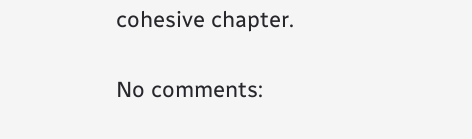cohesive chapter.

No comments: